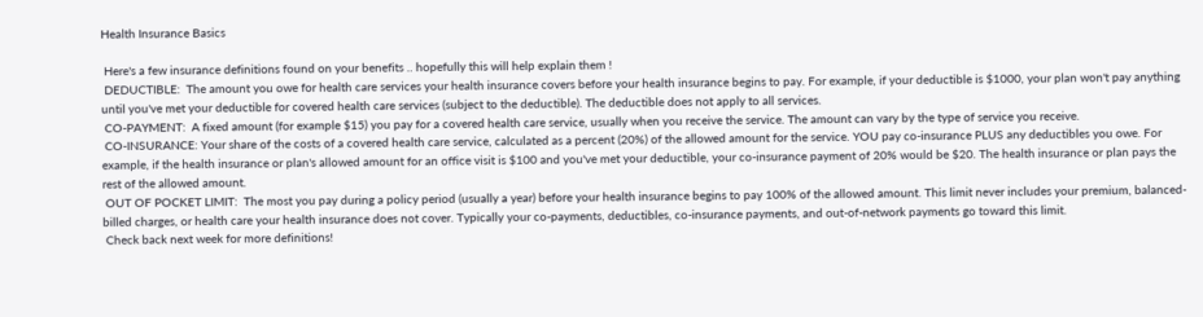Health Insurance Basics

 Here's a few insurance definitions found on your benefits .. hopefully this will help explain them !
 DEDUCTIBLE:  The amount you owe for health care services your health insurance covers before your health insurance begins to pay. For example, if your deductible is $1000, your plan won't pay anything until you've met your deductible for covered health care services (subject to the deductible). The deductible does not apply to all services.
 CO-PAYMENT:  A fixed amount (for example $15) you pay for a covered health care service, usually when you receive the service. The amount can vary by the type of service you receive.
 CO-INSURANCE: Your share of the costs of a covered health care service, calculated as a percent (20%) of the allowed amount for the service. YOU pay co-insurance PLUS any deductibles you owe. For example, if the health insurance or plan's allowed amount for an office visit is $100 and you've met your deductible, your co-insurance payment of 20% would be $20. The health insurance or plan pays the rest of the allowed amount.
 OUT OF POCKET LIMIT:  The most you pay during a policy period (usually a year) before your health insurance begins to pay 100% of the allowed amount. This limit never includes your premium, balanced-billed charges, or health care your health insurance does not cover. Typically your co-payments, deductibles, co-insurance payments, and out-of-network payments go toward this limit.
 Check back next week for more definitions!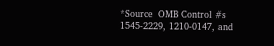*Source  OMB Control #s 1545-2229, 1210-0147, and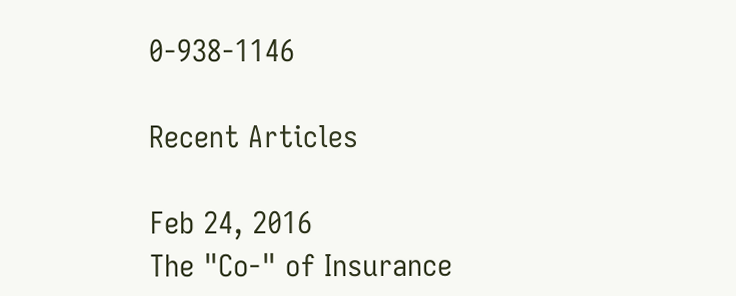0-938-1146

Recent Articles

Feb 24, 2016
The "Co-" of Insurance